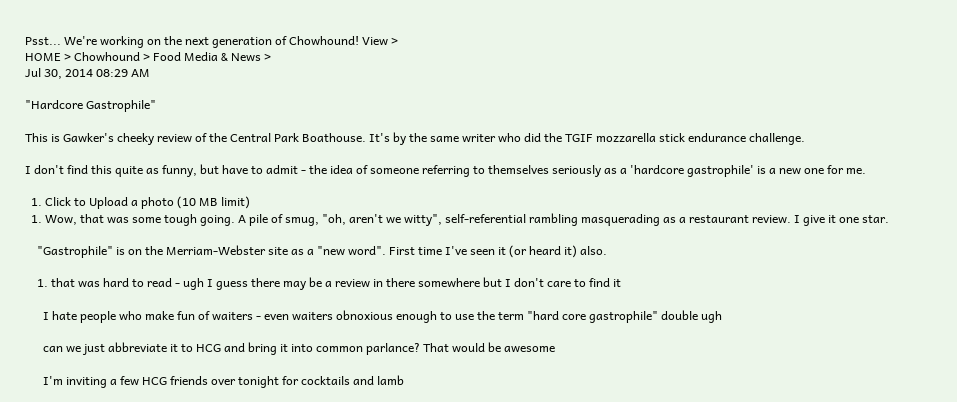Psst... We're working on the next generation of Chowhound! View >
HOME > Chowhound > Food Media & News >
Jul 30, 2014 08:29 AM

"Hardcore Gastrophile"

This is Gawker's cheeky review of the Central Park Boathouse. It's by the same writer who did the TGIF mozzarella stick endurance challenge.

I don't find this quite as funny, but have to admit - the idea of someone referring to themselves seriously as a 'hardcore gastrophile' is a new one for me.

  1. Click to Upload a photo (10 MB limit)
  1. Wow, that was some tough going. A pile of smug, "oh, aren't we witty", self-referential rambling masquerading as a restaurant review. I give it one star.

    "Gastrophile" is on the Merriam-Webster site as a "new word". First time I've seen it (or heard it) also.

    1. that was hard to read - ugh I guess there may be a review in there somewhere but I don't care to find it

      I hate people who make fun of waiters - even waiters obnoxious enough to use the term "hard core gastrophile" double ugh

      can we just abbreviate it to HCG and bring it into common parlance? That would be awesome

      I'm inviting a few HCG friends over tonight for cocktails and lamb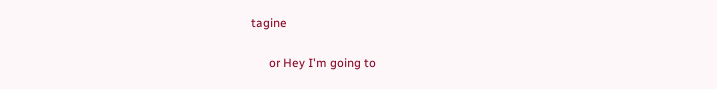tagine

      or Hey I'm going to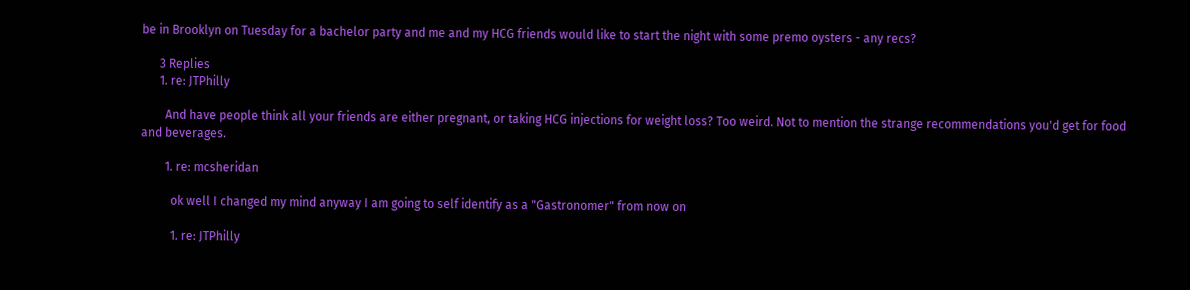be in Brooklyn on Tuesday for a bachelor party and me and my HCG friends would like to start the night with some premo oysters - any recs?

      3 Replies
      1. re: JTPhilly

        And have people think all your friends are either pregnant, or taking HCG injections for weight loss? Too weird. Not to mention the strange recommendations you'd get for food and beverages.

        1. re: mcsheridan

          ok well I changed my mind anyway I am going to self identify as a "Gastronomer" from now on

          1. re: JTPhilly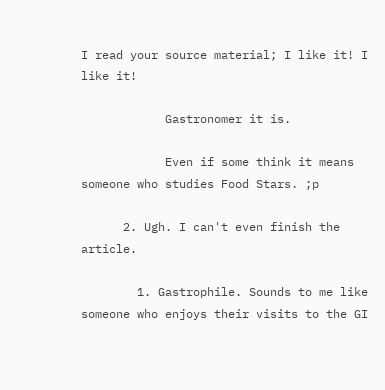I read your source material; I like it! I like it!

            Gastronomer it is.

            Even if some think it means someone who studies Food Stars. ;p

      2. Ugh. I can't even finish the article.

        1. Gastrophile. Sounds to me like someone who enjoys their visits to the GI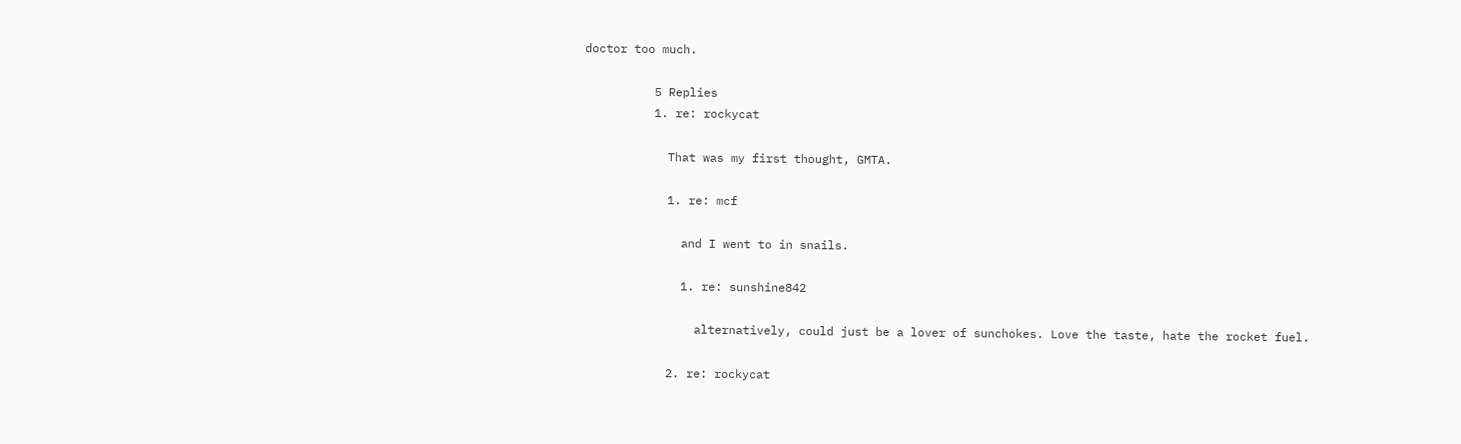doctor too much.

          5 Replies
          1. re: rockycat

            That was my first thought, GMTA.

            1. re: mcf

              and I went to in snails.

              1. re: sunshine842

                alternatively, could just be a lover of sunchokes. Love the taste, hate the rocket fuel.

            2. re: rockycat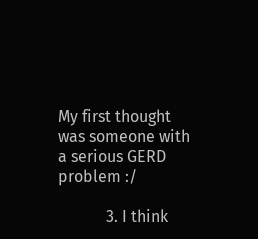My first thought was someone with a serious GERD problem :/

            3. I think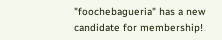"foochebagueria" has a new candidate for membership!